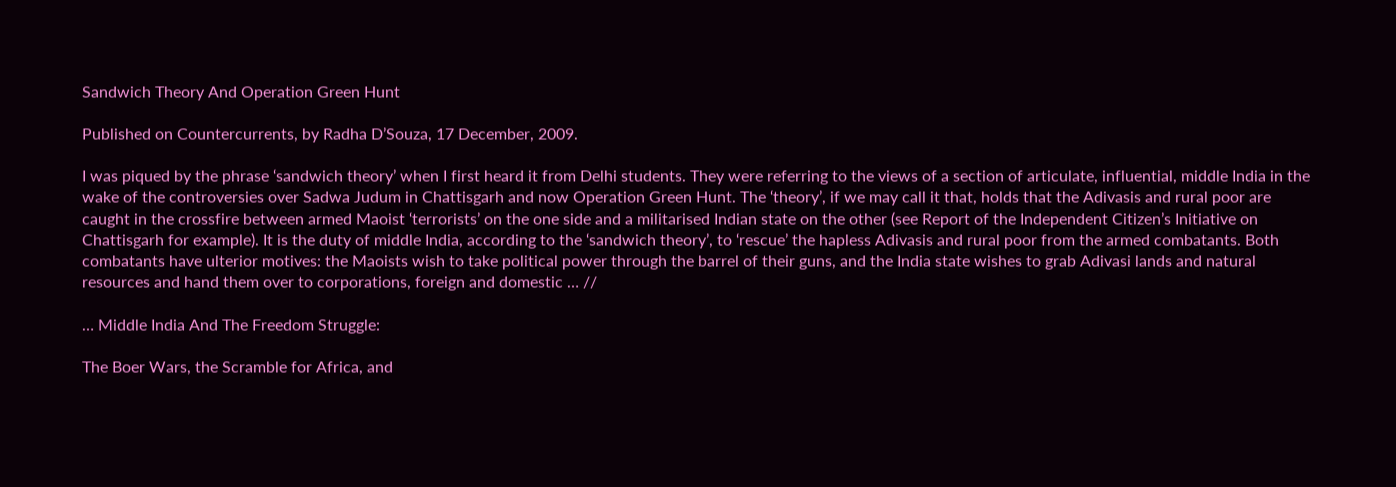Sandwich Theory And Operation Green Hunt

Published on Countercurrents, by Radha D’Souza, 17 December, 2009.

I was piqued by the phrase ‘sandwich theory’ when I first heard it from Delhi students. They were referring to the views of a section of articulate, influential, middle India in the wake of the controversies over Sadwa Judum in Chattisgarh and now Operation Green Hunt. The ‘theory’, if we may call it that, holds that the Adivasis and rural poor are caught in the crossfire between armed Maoist ‘terrorists’ on the one side and a militarised Indian state on the other (see Report of the Independent Citizen’s Initiative on Chattisgarh for example). It is the duty of middle India, according to the ‘sandwich theory’, to ‘rescue’ the hapless Adivasis and rural poor from the armed combatants. Both combatants have ulterior motives: the Maoists wish to take political power through the barrel of their guns, and the India state wishes to grab Adivasi lands and natural resources and hand them over to corporations, foreign and domestic … //

… Middle India And The Freedom Struggle:

The Boer Wars, the Scramble for Africa, and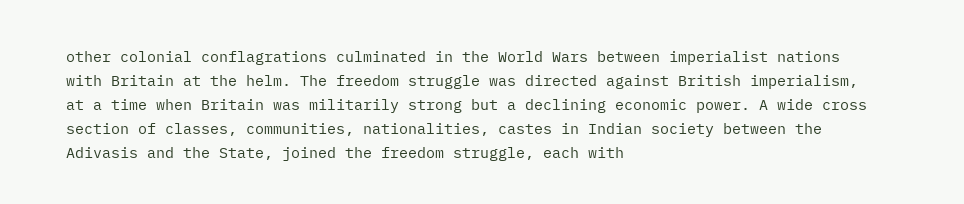other colonial conflagrations culminated in the World Wars between imperialist nations with Britain at the helm. The freedom struggle was directed against British imperialism, at a time when Britain was militarily strong but a declining economic power. A wide cross section of classes, communities, nationalities, castes in Indian society between the Adivasis and the State, joined the freedom struggle, each with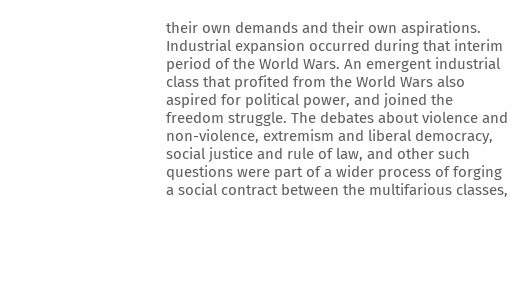their own demands and their own aspirations. Industrial expansion occurred during that interim period of the World Wars. An emergent industrial class that profited from the World Wars also aspired for political power, and joined the freedom struggle. The debates about violence and non-violence, extremism and liberal democracy, social justice and rule of law, and other such questions were part of a wider process of forging a social contract between the multifarious classes,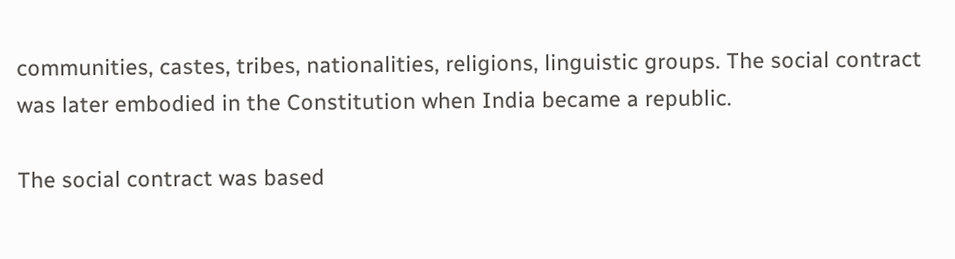communities, castes, tribes, nationalities, religions, linguistic groups. The social contract was later embodied in the Constitution when India became a republic.

The social contract was based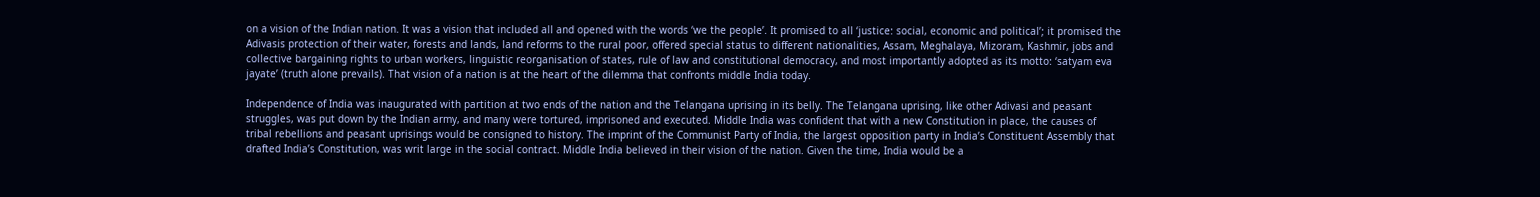on a vision of the Indian nation. It was a vision that included all and opened with the words ‘we the people’. It promised to all ‘justice: social, economic and political’; it promised the Adivasis protection of their water, forests and lands, land reforms to the rural poor, offered special status to different nationalities, Assam, Meghalaya, Mizoram, Kashmir, jobs and collective bargaining rights to urban workers, linguistic reorganisation of states, rule of law and constitutional democracy, and most importantly adopted as its motto: ‘satyam eva jayate’ (truth alone prevails). That vision of a nation is at the heart of the dilemma that confronts middle India today.

Independence of India was inaugurated with partition at two ends of the nation and the Telangana uprising in its belly. The Telangana uprising, like other Adivasi and peasant struggles, was put down by the Indian army, and many were tortured, imprisoned and executed. Middle India was confident that with a new Constitution in place, the causes of tribal rebellions and peasant uprisings would be consigned to history. The imprint of the Communist Party of India, the largest opposition party in India’s Constituent Assembly that drafted India’s Constitution, was writ large in the social contract. Middle India believed in their vision of the nation. Given the time, India would be a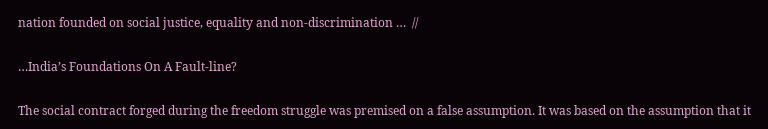nation founded on social justice, equality and non-discrimination …  //

…India’s Foundations On A Fault-line?

The social contract forged during the freedom struggle was premised on a false assumption. It was based on the assumption that it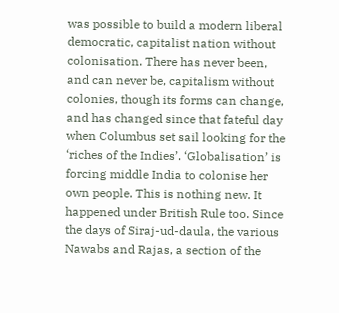was possible to build a modern liberal democratic, capitalist nation without colonisation. There has never been, and can never be, capitalism without colonies, though its forms can change, and has changed since that fateful day when Columbus set sail looking for the ‘riches of the Indies’. ‘Globalisation’ is forcing middle India to colonise her own people. This is nothing new. It happened under British Rule too. Since the days of Siraj-ud-daula, the various Nawabs and Rajas, a section of the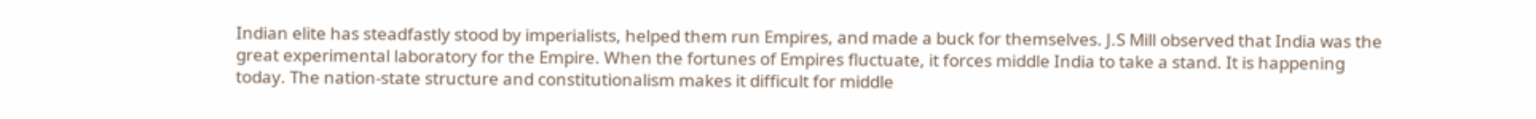Indian elite has steadfastly stood by imperialists, helped them run Empires, and made a buck for themselves. J.S Mill observed that India was the great experimental laboratory for the Empire. When the fortunes of Empires fluctuate, it forces middle India to take a stand. It is happening today. The nation-state structure and constitutionalism makes it difficult for middle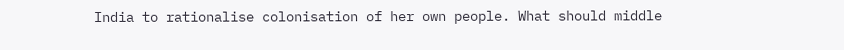India to rationalise colonisation of her own people. What should middle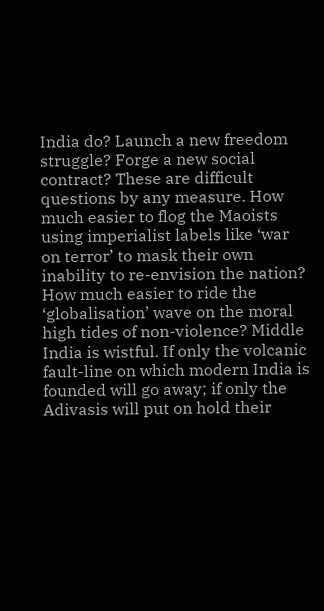India do? Launch a new freedom struggle? Forge a new social contract? These are difficult questions by any measure. How much easier to flog the Maoists using imperialist labels like ‘war on terror’ to mask their own inability to re-envision the nation? How much easier to ride the ‘globalisation’ wave on the moral high tides of non-violence? Middle India is wistful. If only the volcanic fault-line on which modern India is founded will go away; if only the Adivasis will put on hold their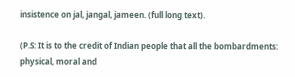insistence on jal, jangal, jameen. (full long text).

(P.S: It is to the credit of Indian people that all the bombardments: physical, moral and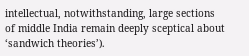intellectual, notwithstanding, large sections of middle India remain deeply sceptical about ‘sandwich theories’).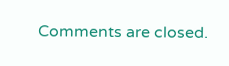Comments are closed.